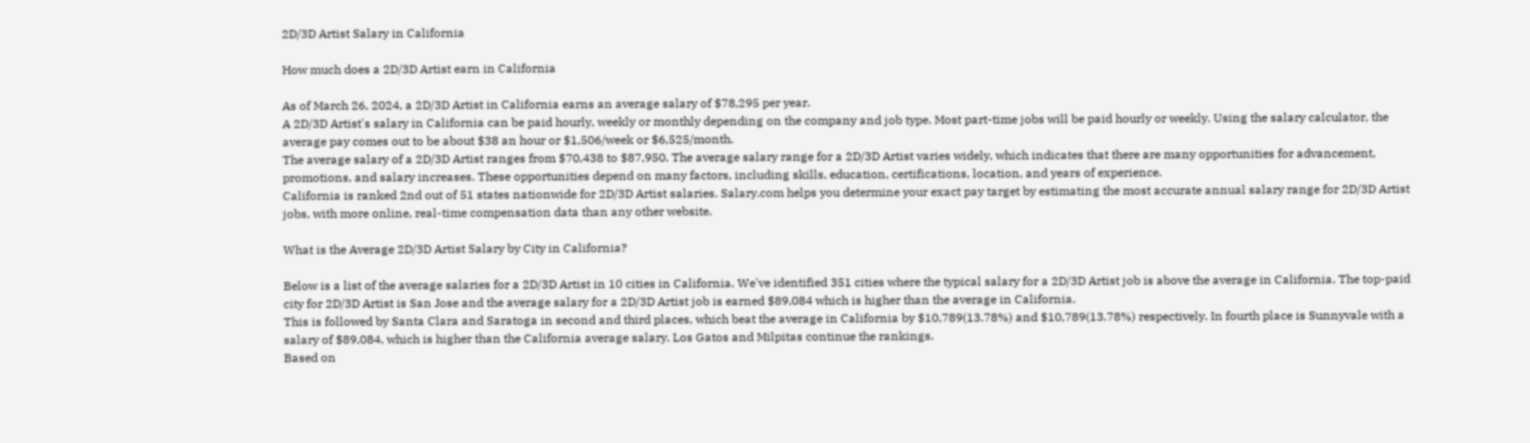2D/3D Artist Salary in California

How much does a 2D/3D Artist earn in California

As of March 26, 2024, a 2D/3D Artist in California earns an average salary of $78,295 per year.
A 2D/3D Artist's salary in California can be paid hourly, weekly or monthly depending on the company and job type. Most part-time jobs will be paid hourly or weekly. Using the salary calculator, the average pay comes out to be about $38 an hour or $1,506/week or $6,525/month.
The average salary of a 2D/3D Artist ranges from $70,438 to $87,950. The average salary range for a 2D/3D Artist varies widely, which indicates that there are many opportunities for advancement, promotions, and salary increases. These opportunities depend on many factors, including skills, education, certifications, location, and years of experience.
California is ranked 2nd out of 51 states nationwide for 2D/3D Artist salaries. Salary.com helps you determine your exact pay target by estimating the most accurate annual salary range for 2D/3D Artist jobs, with more online, real-time compensation data than any other website.

What is the Average 2D/3D Artist Salary by City in California?

Below is a list of the average salaries for a 2D/3D Artist in 10 cities in California. We've identified 351 cities where the typical salary for a 2D/3D Artist job is above the average in California. The top-paid city for 2D/3D Artist is San Jose and the average salary for a 2D/3D Artist job is earned $89,084 which is higher than the average in California.
This is followed by Santa Clara and Saratoga in second and third places, which beat the average in California by $10,789(13.78%) and $10,789(13.78%) respectively. In fourth place is Sunnyvale with a salary of $89,084, which is higher than the California average salary. Los Gatos and Milpitas continue the rankings.
Based on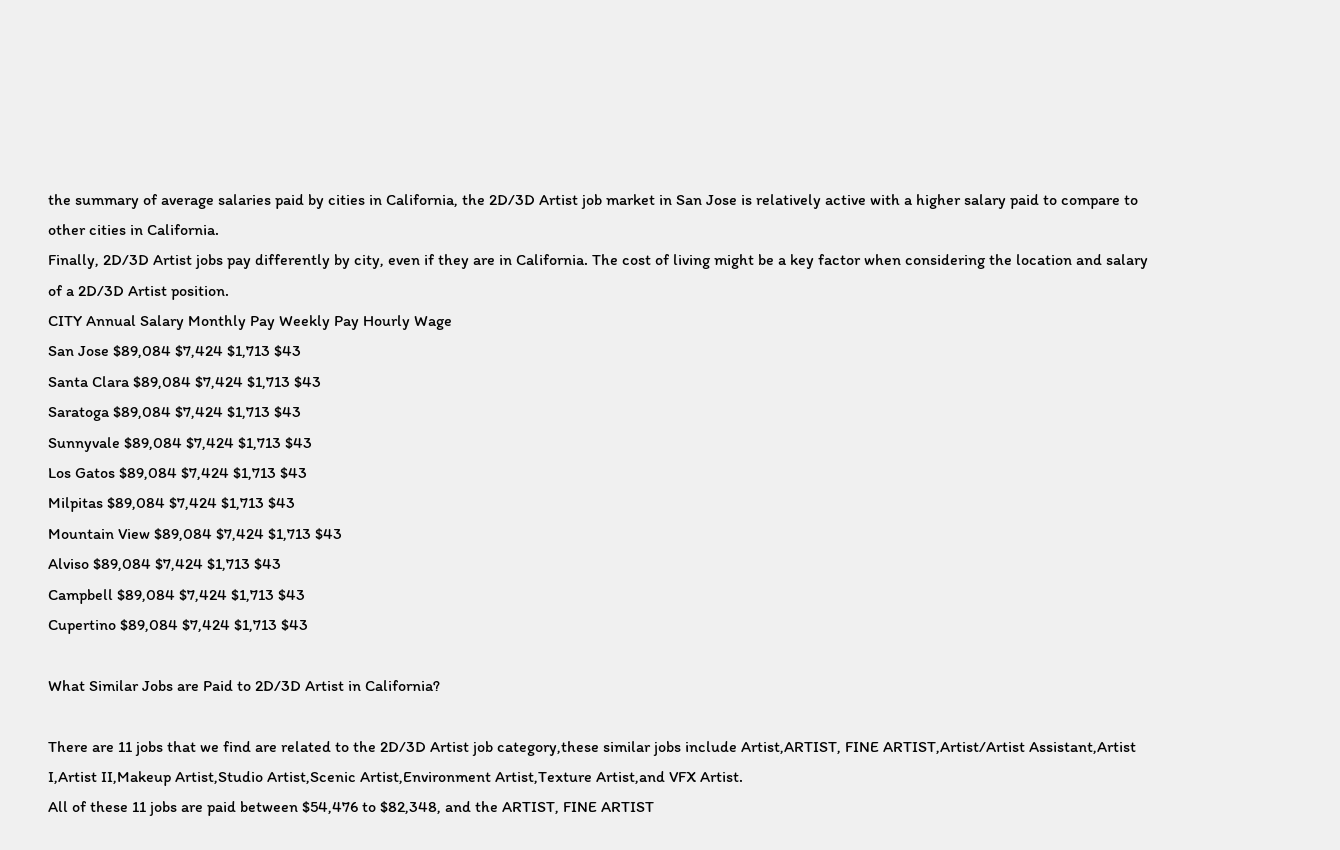the summary of average salaries paid by cities in California, the 2D/3D Artist job market in San Jose is relatively active with a higher salary paid to compare to other cities in California.
Finally, 2D/3D Artist jobs pay differently by city, even if they are in California. The cost of living might be a key factor when considering the location and salary of a 2D/3D Artist position.
CITY Annual Salary Monthly Pay Weekly Pay Hourly Wage
San Jose $89,084 $7,424 $1,713 $43
Santa Clara $89,084 $7,424 $1,713 $43
Saratoga $89,084 $7,424 $1,713 $43
Sunnyvale $89,084 $7,424 $1,713 $43
Los Gatos $89,084 $7,424 $1,713 $43
Milpitas $89,084 $7,424 $1,713 $43
Mountain View $89,084 $7,424 $1,713 $43
Alviso $89,084 $7,424 $1,713 $43
Campbell $89,084 $7,424 $1,713 $43
Cupertino $89,084 $7,424 $1,713 $43

What Similar Jobs are Paid to 2D/3D Artist in California?

There are 11 jobs that we find are related to the 2D/3D Artist job category,these similar jobs include Artist,ARTIST, FINE ARTIST,Artist/Artist Assistant,Artist I,Artist II,Makeup Artist,Studio Artist,Scenic Artist,Environment Artist,Texture Artist,and VFX Artist.
All of these 11 jobs are paid between $54,476 to $82,348, and the ARTIST, FINE ARTIST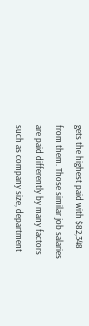gets the highest paid with $82,348 from them. Those similar job salaries are paid differently by many factors such as company size, department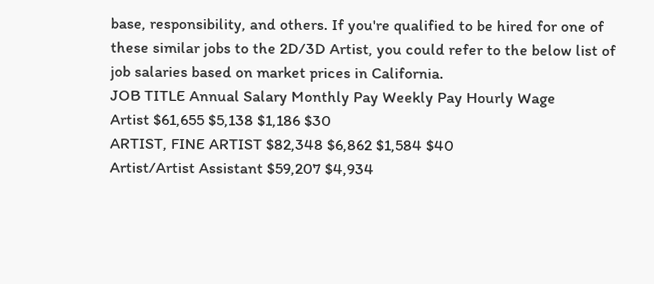base, responsibility, and others. If you're qualified to be hired for one of these similar jobs to the 2D/3D Artist, you could refer to the below list of job salaries based on market prices in California.
JOB TITLE Annual Salary Monthly Pay Weekly Pay Hourly Wage
Artist $61,655 $5,138 $1,186 $30
ARTIST, FINE ARTIST $82,348 $6,862 $1,584 $40
Artist/Artist Assistant $59,207 $4,934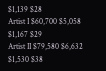$1,139 $28
Artist I $60,700 $5,058 $1,167 $29
Artist II $79,580 $6,632 $1,530 $38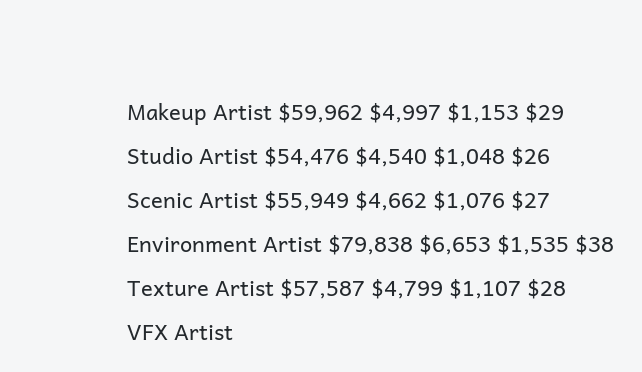Makeup Artist $59,962 $4,997 $1,153 $29
Studio Artist $54,476 $4,540 $1,048 $26
Scenic Artist $55,949 $4,662 $1,076 $27
Environment Artist $79,838 $6,653 $1,535 $38
Texture Artist $57,587 $4,799 $1,107 $28
VFX Artist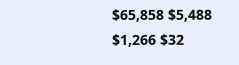$65,858 $5,488 $1,266 $32